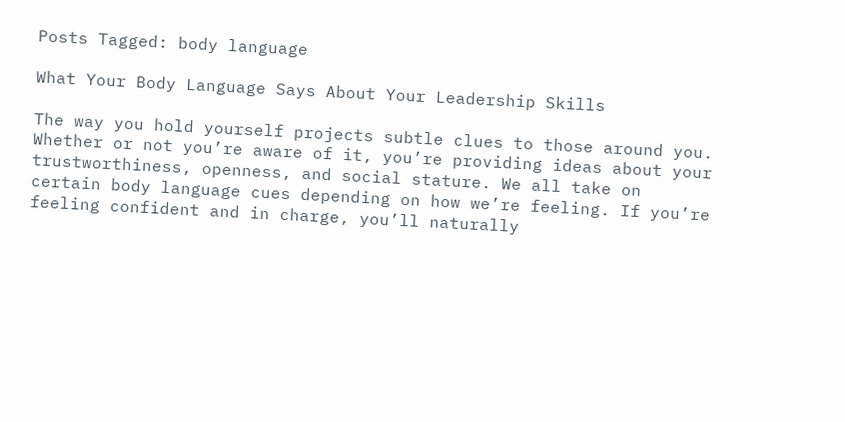Posts Tagged: body language

What Your Body Language Says About Your Leadership Skills

The way you hold yourself projects subtle clues to those around you. Whether or not you’re aware of it, you’re providing ideas about your trustworthiness, openness, and social stature. We all take on certain body language cues depending on how we’re feeling. If you’re feeling confident and in charge, you’ll naturally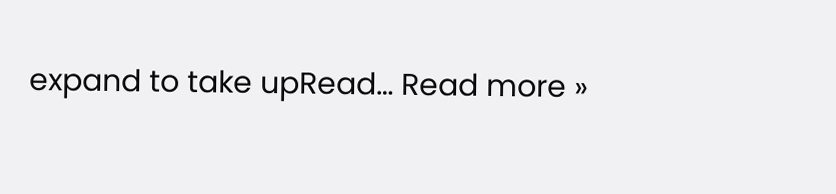expand to take upRead… Read more »